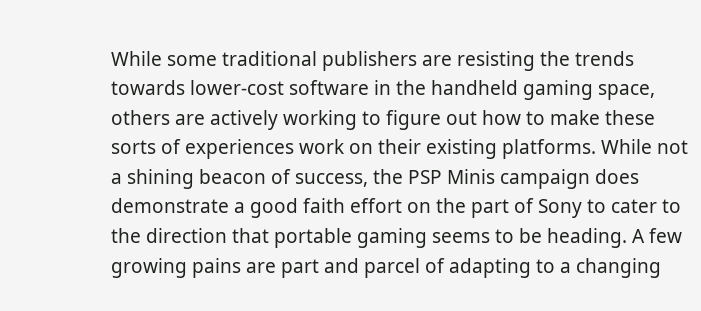While some traditional publishers are resisting the trends towards lower-cost software in the handheld gaming space, others are actively working to figure out how to make these sorts of experiences work on their existing platforms. While not a shining beacon of success, the PSP Minis campaign does demonstrate a good faith effort on the part of Sony to cater to the direction that portable gaming seems to be heading. A few growing pains are part and parcel of adapting to a changing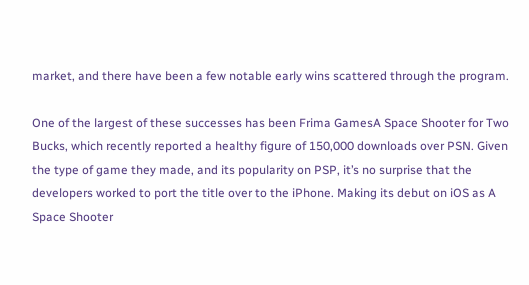market, and there have been a few notable early wins scattered through the program.

One of the largest of these successes has been Frima GamesA Space Shooter for Two Bucks, which recently reported a healthy figure of 150,000 downloads over PSN. Given the type of game they made, and its popularity on PSP, it’s no surprise that the developers worked to port the title over to the iPhone. Making its debut on iOS as A Space Shooter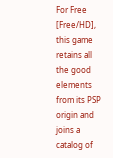For Free [Free/HD], this game retains all the good elements from its PSP origin and joins a catalog of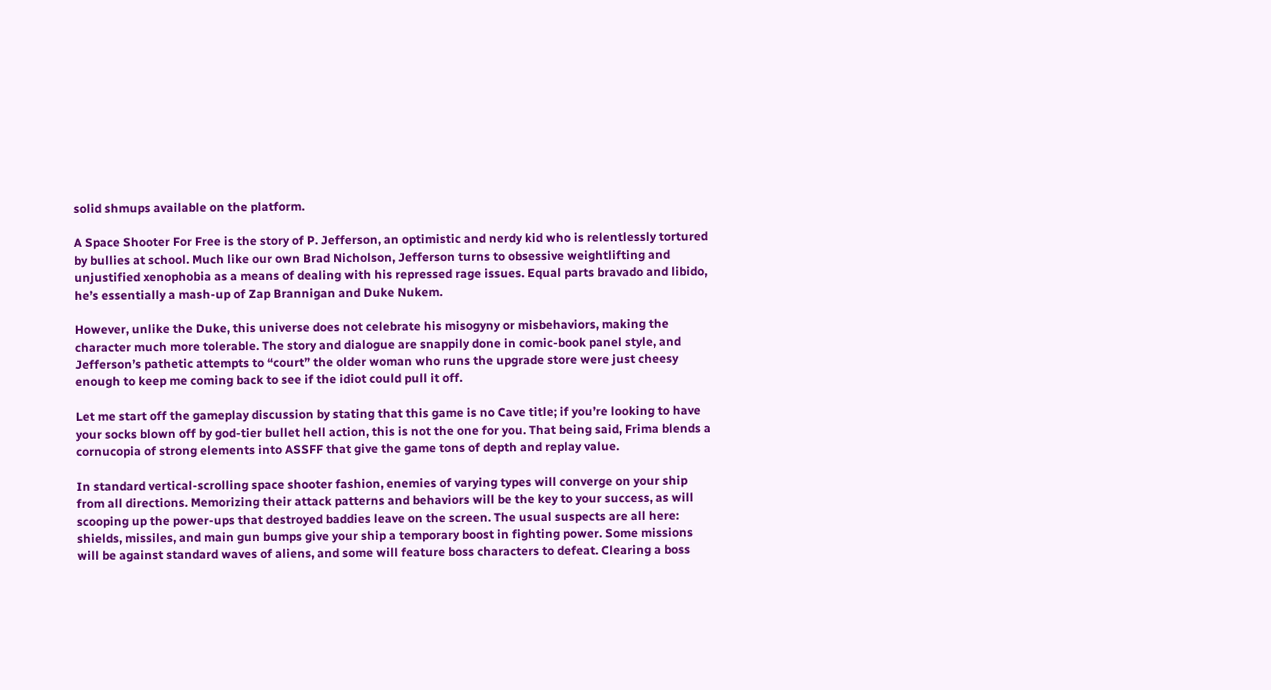solid shmups available on the platform.

A Space Shooter For Free is the story of P. Jefferson, an optimistic and nerdy kid who is relentlessly tortured by bullies at school. Much like our own Brad Nicholson, Jefferson turns to obsessive weightlifting and unjustified xenophobia as a means of dealing with his repressed rage issues. Equal parts bravado and libido, he’s essentially a mash-up of Zap Brannigan and Duke Nukem.

However, unlike the Duke, this universe does not celebrate his misogyny or misbehaviors, making the character much more tolerable. The story and dialogue are snappily done in comic-book panel style, and Jefferson’s pathetic attempts to “court” the older woman who runs the upgrade store were just cheesy enough to keep me coming back to see if the idiot could pull it off.

Let me start off the gameplay discussion by stating that this game is no Cave title; if you’re looking to have your socks blown off by god-tier bullet hell action, this is not the one for you. That being said, Frima blends a cornucopia of strong elements into ASSFF that give the game tons of depth and replay value.

In standard vertical-scrolling space shooter fashion, enemies of varying types will converge on your ship from all directions. Memorizing their attack patterns and behaviors will be the key to your success, as will scooping up the power-ups that destroyed baddies leave on the screen. The usual suspects are all here: shields, missiles, and main gun bumps give your ship a temporary boost in fighting power. Some missions will be against standard waves of aliens, and some will feature boss characters to defeat. Clearing a boss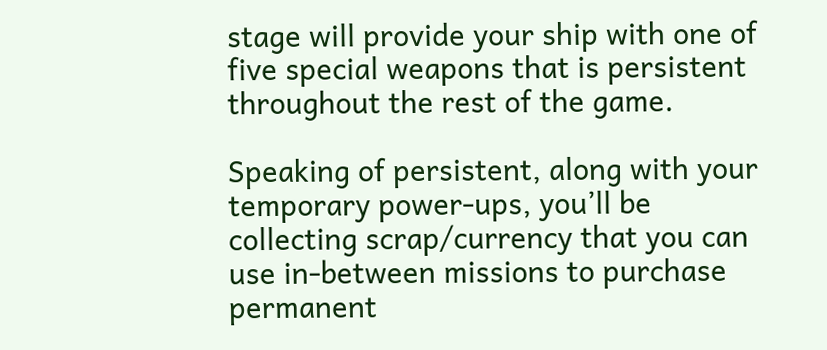stage will provide your ship with one of five special weapons that is persistent throughout the rest of the game.

Speaking of persistent, along with your temporary power-ups, you’ll be collecting scrap/currency that you can use in-between missions to purchase permanent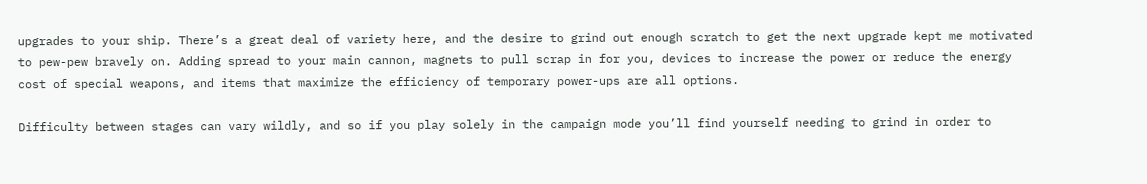upgrades to your ship. There’s a great deal of variety here, and the desire to grind out enough scratch to get the next upgrade kept me motivated to pew-pew bravely on. Adding spread to your main cannon, magnets to pull scrap in for you, devices to increase the power or reduce the energy cost of special weapons, and items that maximize the efficiency of temporary power-ups are all options.

Difficulty between stages can vary wildly, and so if you play solely in the campaign mode you’ll find yourself needing to grind in order to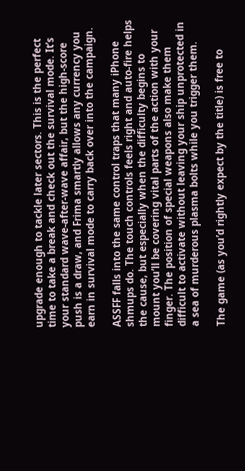upgrade enough to tackle later sectors. This is the perfect time to take a break and check out the survival mode. It’s your standard wave-after-wave affair, but the high-score push is a draw, and Frima smartly allows any currency you earn in survival mode to carry back over into the campaign.

ASSFF falls into the same control traps that many iPhone shmups do. The touch controls feels right and auto-fire helps the cause, but especially when the difficulty begins to mount you’ll be covering vital parts of the action with your finger. The position of special weapons also make them difficult to activate without leaving your ship unprotected in a sea of murderous plasma bolts while you trigger them.

The game (as you’d rightly expect by the title) is free to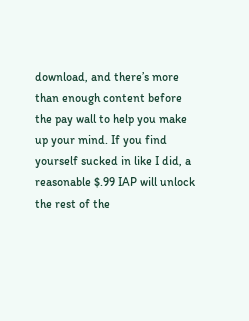download, and there’s more than enough content before the pay wall to help you make up your mind. If you find yourself sucked in like I did, a reasonable $.99 IAP will unlock the rest of the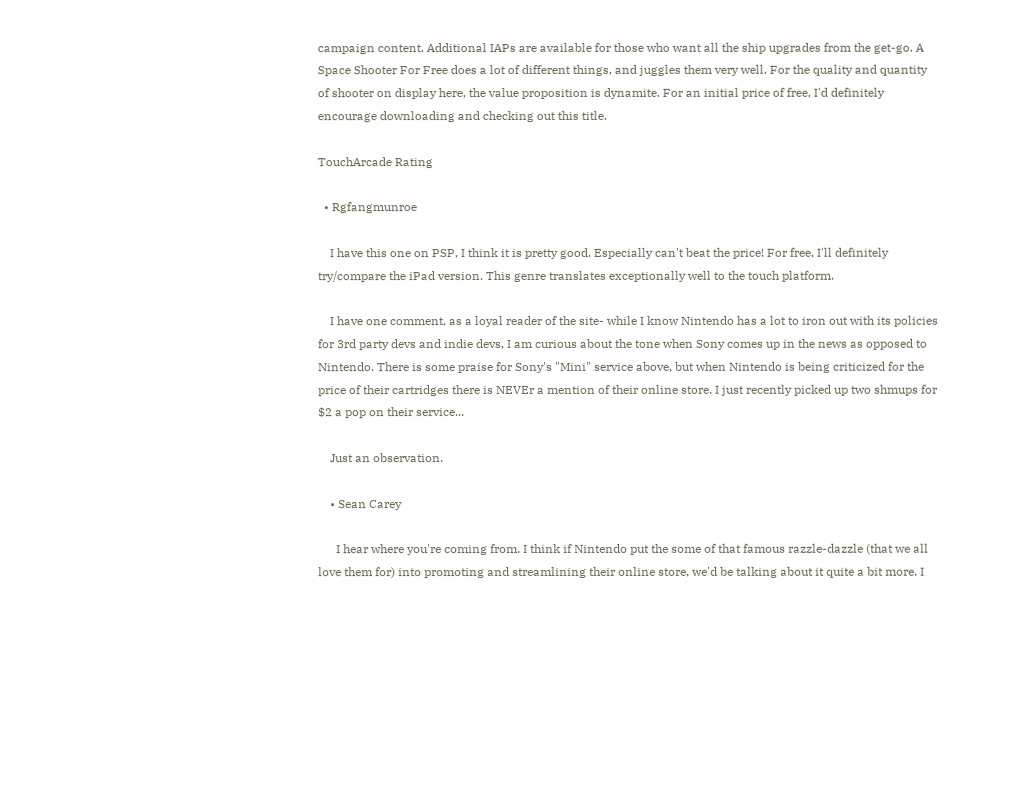campaign content. Additional IAPs are available for those who want all the ship upgrades from the get-go. A Space Shooter For Free does a lot of different things, and juggles them very well. For the quality and quantity of shooter on display here, the value proposition is dynamite. For an initial price of free, I'd definitely encourage downloading and checking out this title.

TouchArcade Rating

  • Rgfangmunroe

    I have this one on PSP, I think it is pretty good. Especially can't beat the price! For free, I'll definitely try/compare the iPad version. This genre translates exceptionally well to the touch platform.

    I have one comment, as a loyal reader of the site- while I know Nintendo has a lot to iron out with its policies for 3rd party devs and indie devs, I am curious about the tone when Sony comes up in the news as opposed to Nintendo. There is some praise for Sony's "Mini" service above, but when Nintendo is being criticized for the price of their cartridges there is NEVEr a mention of their online store. I just recently picked up two shmups for $2 a pop on their service...

    Just an observation.

    • Sean Carey

      I hear where you're coming from. I think if Nintendo put the some of that famous razzle-dazzle (that we all love them for) into promoting and streamlining their online store, we'd be talking about it quite a bit more. I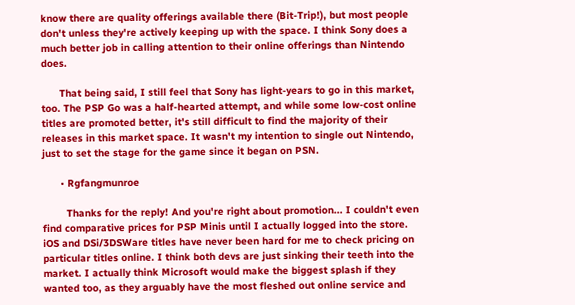know there are quality offerings available there (Bit-Trip!), but most people don't unless they're actively keeping up with the space. I think Sony does a much better job in calling attention to their online offerings than Nintendo does.

      That being said, I still feel that Sony has light-years to go in this market, too. The PSP Go was a half-hearted attempt, and while some low-cost online titles are promoted better, it's still difficult to find the majority of their releases in this market space. It wasn't my intention to single out Nintendo, just to set the stage for the game since it began on PSN.

      • Rgfangmunroe

        Thanks for the reply! And you're right about promotion... I couldn't even find comparative prices for PSP Minis until I actually logged into the store. iOS and DSi/3DSWare titles have never been hard for me to check pricing on particular titles online. I think both devs are just sinking their teeth into the market. I actually think Microsoft would make the biggest splash if they wanted too, as they arguably have the most fleshed out online service and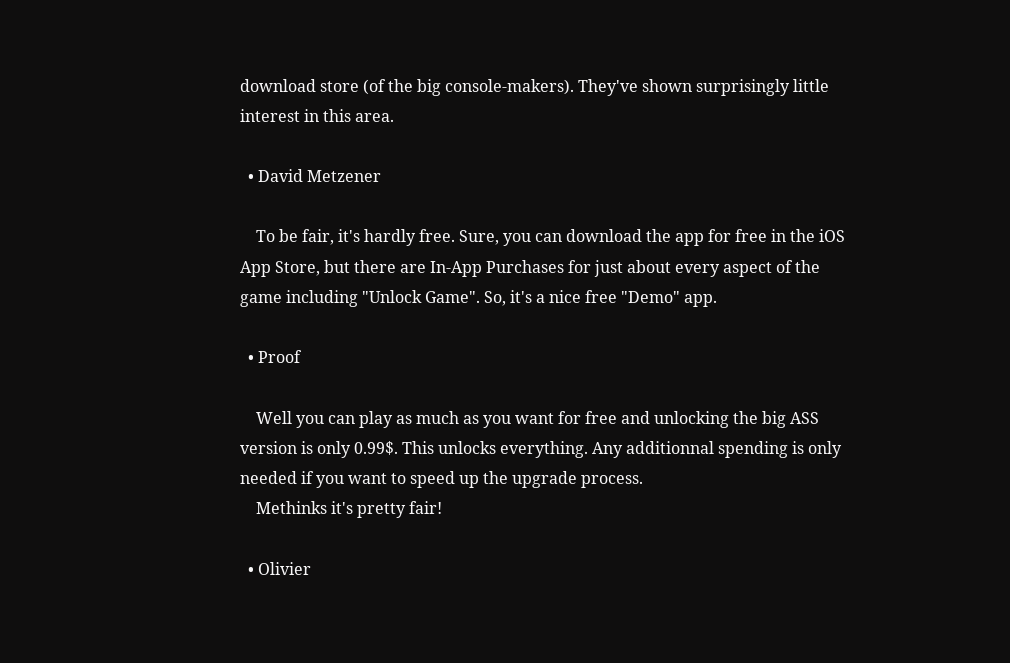download store (of the big console-makers). They've shown surprisingly little interest in this area.

  • David Metzener

    To be fair, it's hardly free. Sure, you can download the app for free in the iOS App Store, but there are In-App Purchases for just about every aspect of the game including "Unlock Game". So, it's a nice free "Demo" app.

  • Proof

    Well you can play as much as you want for free and unlocking the big ASS version is only 0.99$. This unlocks everything. Any additionnal spending is only needed if you want to speed up the upgrade process.
    Methinks it's pretty fair!

  • Olivier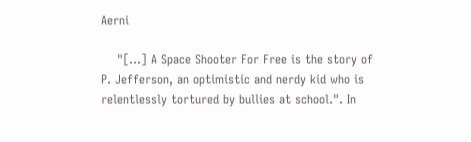Aerni

    "[...] A Space Shooter For Free is the story of P. Jefferson, an optimistic and nerdy kid who is relentlessly tortured by bullies at school.". In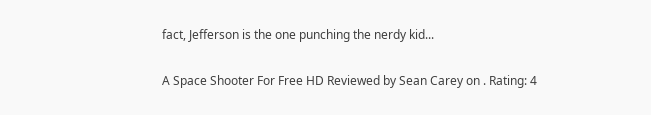fact, Jefferson is the one punching the nerdy kid...

A Space Shooter For Free HD Reviewed by Sean Carey on . Rating: 4